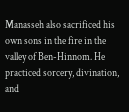Manasseh also sacrificed his own sons in the fire in the valley of Ben-Hinnom. He practiced sorcery, divination, and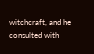witchcraft, and he consulted with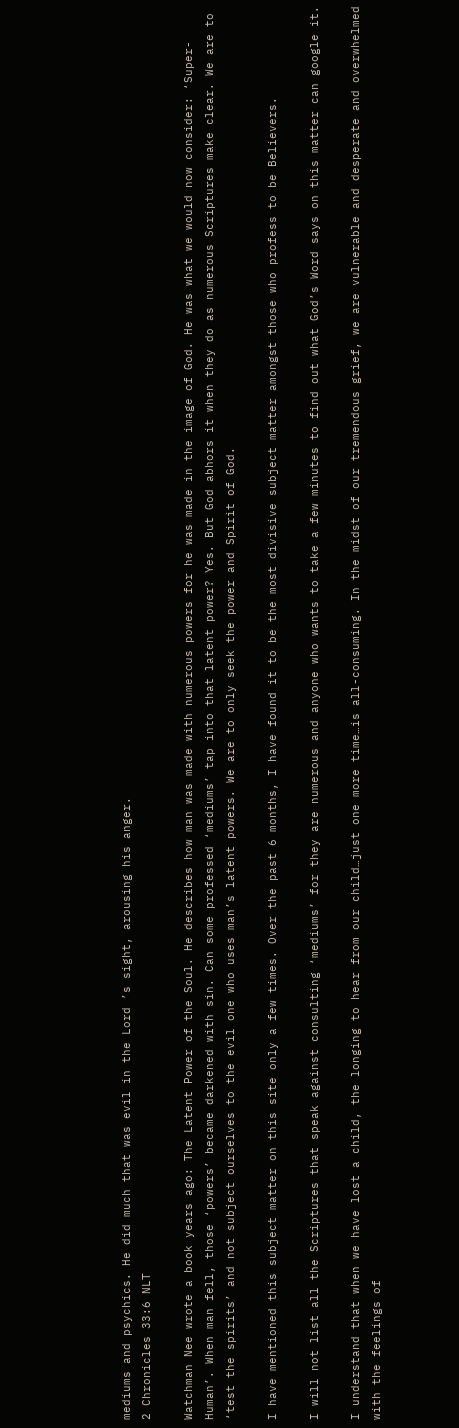mediums and psychics. He did much that was evil in the Lord ’s sight, arousing his anger.
2 Chronicles 33:6 NLT

Watchman Nee wrote a book years ago: The Latent Power of the Soul. He describes how man was made with numerous powers for he was made in the image of God. He was what we would now consider: ‘Super-Human’. When man fell, those ‘powers’ became darkened with sin. Can some professed ‘mediums’ tap into that latent power? Yes. But God abhors it when they do as numerous Scriptures make clear. We are to ‘test the spirits’ and not subject ourselves to the evil one who uses man’s latent powers. We are to only seek the power and Spirit of God.

I have mentioned this subject matter on this site only a few times. Over the past 6 months, I have found it to be the most divisive subject matter amongst those who profess to be Believers.

I will not list all the Scriptures that speak against consulting ‘mediums’ for they are numerous and anyone who wants to take a few minutes to find out what God’s Word says on this matter can google it.

I understand that when we have lost a child, the longing to hear from our child…just one more time…is all-consuming. In the midst of our tremendous grief, we are vulnerable and desperate and overwhelmed with the feelings of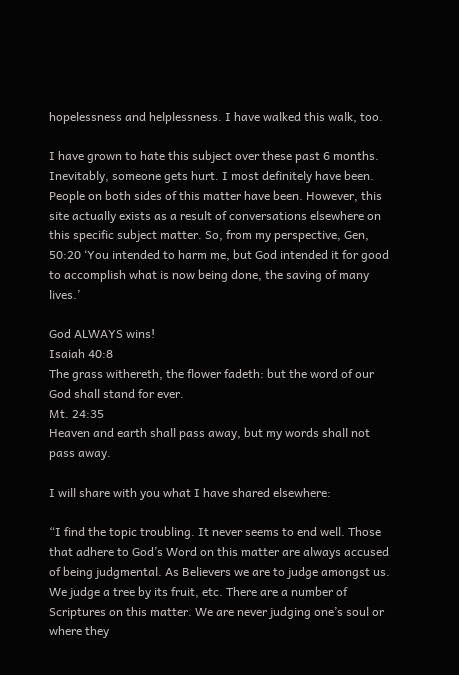hopelessness and helplessness. I have walked this walk, too.

I have grown to hate this subject over these past 6 months. Inevitably, someone gets hurt. I most definitely have been. People on both sides of this matter have been. However, this site actually exists as a result of conversations elsewhere on this specific subject matter. So, from my perspective, Gen, 50:20 ‘You intended to harm me, but God intended it for good to accomplish what is now being done, the saving of many lives.’

God ALWAYS wins!
Isaiah 40:8
The grass withereth, the flower fadeth: but the word of our God shall stand for ever.
Mt. 24:35
Heaven and earth shall pass away, but my words shall not pass away.

I will share with you what I have shared elsewhere:

“I find the topic troubling. It never seems to end well. Those that adhere to God’s Word on this matter are always accused of being judgmental. As Believers we are to judge amongst us. We judge a tree by its fruit, etc. There are a number of Scriptures on this matter. We are never judging one’s soul or where they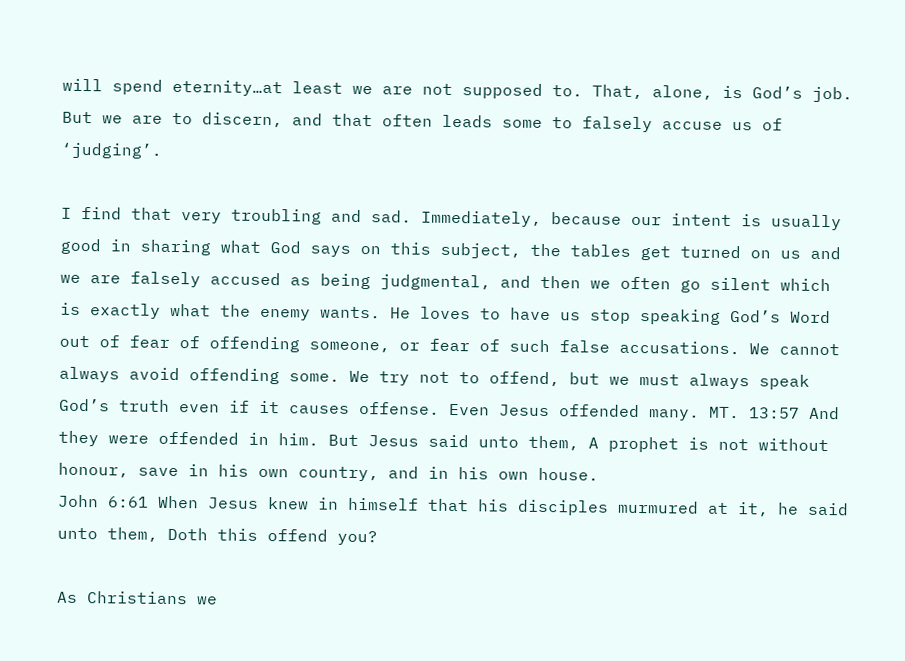will spend eternity…at least we are not supposed to. That, alone, is God’s job. But we are to discern, and that often leads some to falsely accuse us of ‘judging’.

I find that very troubling and sad. Immediately, because our intent is usually good in sharing what God says on this subject, the tables get turned on us and we are falsely accused as being judgmental, and then we often go silent which is exactly what the enemy wants. He loves to have us stop speaking God’s Word out of fear of offending someone, or fear of such false accusations. We cannot always avoid offending some. We try not to offend, but we must always speak God’s truth even if it causes offense. Even Jesus offended many. MT. 13:57 And they were offended in him. But Jesus said unto them, A prophet is not without honour, save in his own country, and in his own house.
John 6:61 When Jesus knew in himself that his disciples murmured at it, he said unto them, Doth this offend you?

As Christians we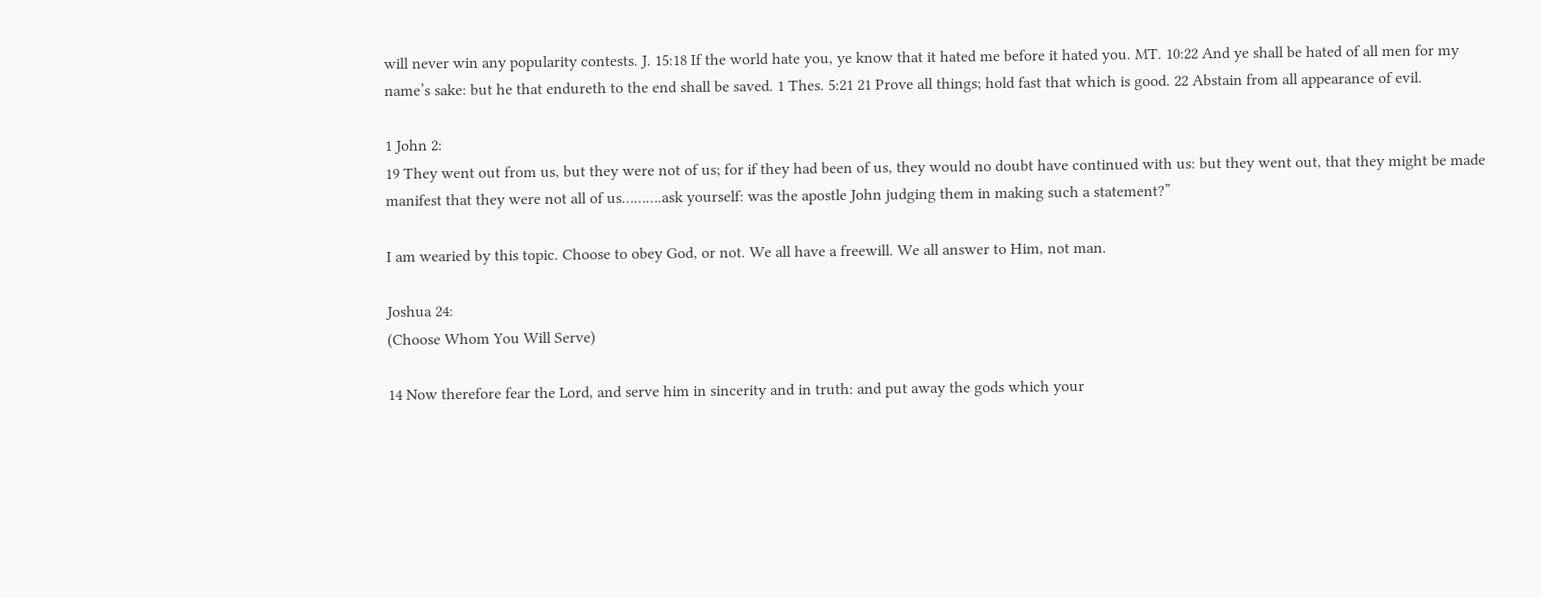will never win any popularity contests. J. 15:18 If the world hate you, ye know that it hated me before it hated you. MT. 10:22 And ye shall be hated of all men for my name’s sake: but he that endureth to the end shall be saved. 1 Thes. 5:21 21 Prove all things; hold fast that which is good. 22 Abstain from all appearance of evil.

1 John 2:
19 They went out from us, but they were not of us; for if they had been of us, they would no doubt have continued with us: but they went out, that they might be made manifest that they were not all of us……….ask yourself: was the apostle John judging them in making such a statement?”

I am wearied by this topic. Choose to obey God, or not. We all have a freewill. We all answer to Him, not man.

Joshua 24:
(Choose Whom You Will Serve)

14 Now therefore fear the Lord, and serve him in sincerity and in truth: and put away the gods which your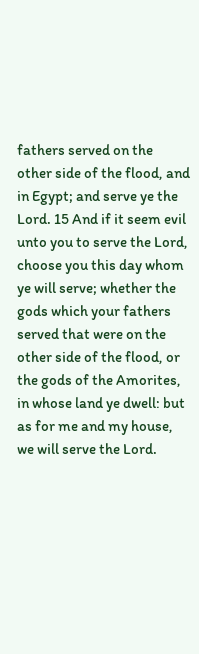fathers served on the other side of the flood, and in Egypt; and serve ye the Lord. 15 And if it seem evil unto you to serve the Lord, choose you this day whom ye will serve; whether the gods which your fathers served that were on the other side of the flood, or the gods of the Amorites, in whose land ye dwell: but as for me and my house, we will serve the Lord.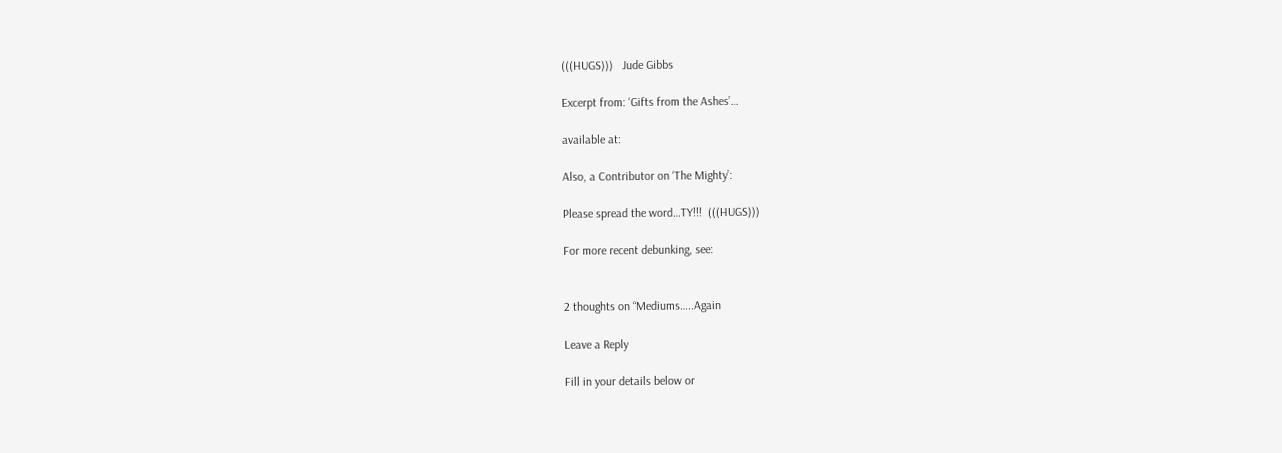(((HUGS)))   Jude Gibbs

Excerpt from: ‘Gifts from the Ashes’…

available at:

Also, a Contributor on ‘The Mighty’:

Please spread the word…TY!!!  (((HUGS)))

For more recent debunking, see:


2 thoughts on “Mediums…..Again

Leave a Reply

Fill in your details below or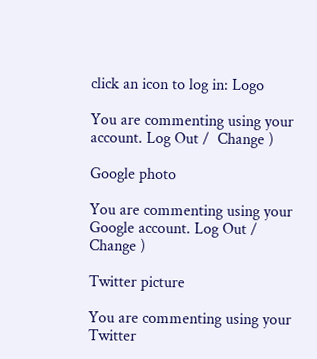click an icon to log in: Logo

You are commenting using your account. Log Out /  Change )

Google photo

You are commenting using your Google account. Log Out /  Change )

Twitter picture

You are commenting using your Twitter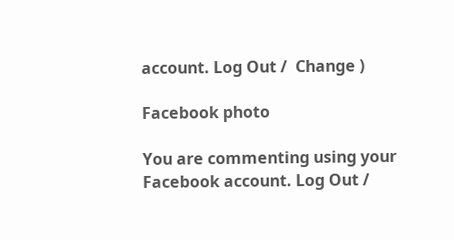account. Log Out /  Change )

Facebook photo

You are commenting using your Facebook account. Log Out /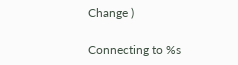Change )

Connecting to %s